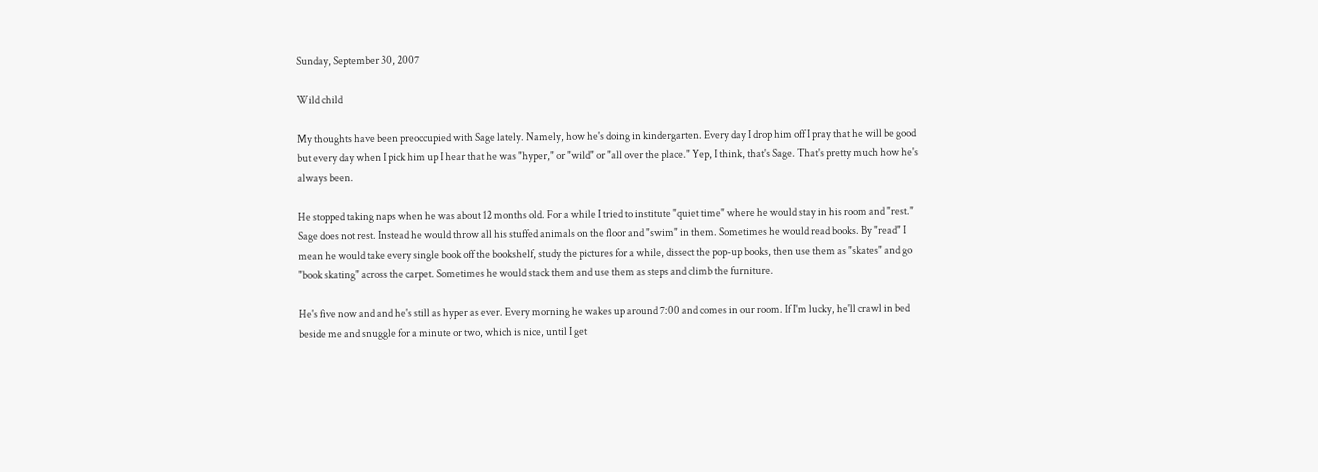Sunday, September 30, 2007

Wild child

My thoughts have been preoccupied with Sage lately. Namely, how he's doing in kindergarten. Every day I drop him off I pray that he will be good but every day when I pick him up I hear that he was "hyper," or "wild" or "all over the place." Yep, I think, that's Sage. That's pretty much how he's always been.

He stopped taking naps when he was about 12 months old. For a while I tried to institute "quiet time" where he would stay in his room and "rest." Sage does not rest. Instead he would throw all his stuffed animals on the floor and "swim" in them. Sometimes he would read books. By "read" I mean he would take every single book off the bookshelf, study the pictures for a while, dissect the pop-up books, then use them as "skates" and go "book skating" across the carpet. Sometimes he would stack them and use them as steps and climb the furniture.

He's five now and and he's still as hyper as ever. Every morning he wakes up around 7:00 and comes in our room. If I'm lucky, he'll crawl in bed beside me and snuggle for a minute or two, which is nice, until I get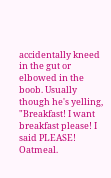accidentally kneed in the gut or elbowed in the boob. Usually though he's yelling, "Breakfast! I want breakfast please! I said PLEASE! Oatmeal.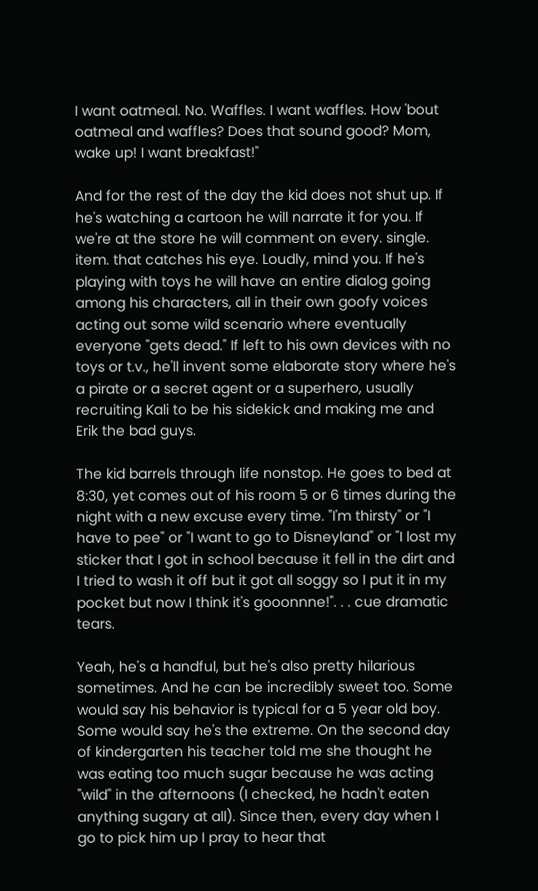I want oatmeal. No. Waffles. I want waffles. How 'bout oatmeal and waffles? Does that sound good? Mom, wake up! I want breakfast!"

And for the rest of the day the kid does not shut up. If he's watching a cartoon he will narrate it for you. If we're at the store he will comment on every. single. item. that catches his eye. Loudly, mind you. If he's playing with toys he will have an entire dialog going among his characters, all in their own goofy voices acting out some wild scenario where eventually everyone "gets dead." If left to his own devices with no toys or t.v., he'll invent some elaborate story where he's a pirate or a secret agent or a superhero, usually recruiting Kali to be his sidekick and making me and Erik the bad guys.

The kid barrels through life nonstop. He goes to bed at 8:30, yet comes out of his room 5 or 6 times during the night with a new excuse every time. "I'm thirsty" or "I have to pee" or "I want to go to Disneyland" or "I lost my sticker that I got in school because it fell in the dirt and I tried to wash it off but it got all soggy so I put it in my pocket but now I think it's gooonnne!". . . cue dramatic tears.

Yeah, he's a handful, but he's also pretty hilarious sometimes. And he can be incredibly sweet too. Some would say his behavior is typical for a 5 year old boy. Some would say he's the extreme. On the second day of kindergarten his teacher told me she thought he was eating too much sugar because he was acting "wild" in the afternoons (I checked, he hadn't eaten anything sugary at all). Since then, every day when I go to pick him up I pray to hear that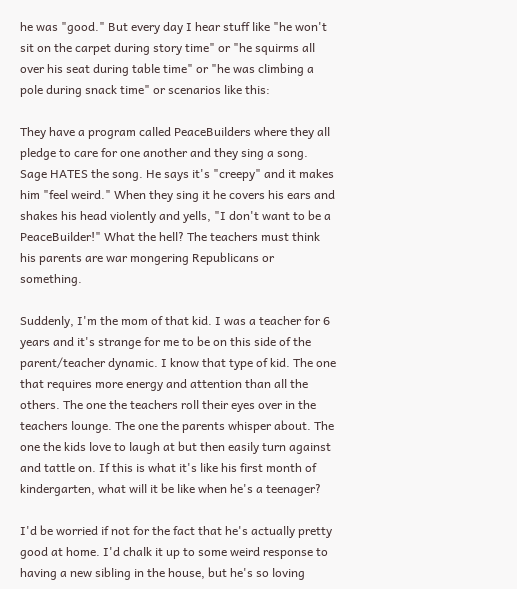he was "good." But every day I hear stuff like "he won't sit on the carpet during story time" or "he squirms all over his seat during table time" or "he was climbing a pole during snack time" or scenarios like this:

They have a program called PeaceBuilders where they all pledge to care for one another and they sing a song. Sage HATES the song. He says it's "creepy" and it makes him "feel weird." When they sing it he covers his ears and shakes his head violently and yells, "I don't want to be a PeaceBuilder!" What the hell? The teachers must think his parents are war mongering Republicans or something.

Suddenly, I'm the mom of that kid. I was a teacher for 6 years and it's strange for me to be on this side of the parent/teacher dynamic. I know that type of kid. The one that requires more energy and attention than all the others. The one the teachers roll their eyes over in the teachers lounge. The one the parents whisper about. The one the kids love to laugh at but then easily turn against and tattle on. If this is what it's like his first month of kindergarten, what will it be like when he's a teenager?

I'd be worried if not for the fact that he's actually pretty good at home. I'd chalk it up to some weird response to having a new sibling in the house, but he's so loving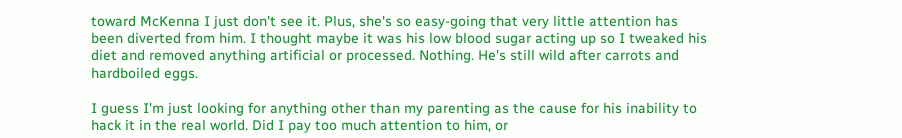toward McKenna I just don't see it. Plus, she's so easy-going that very little attention has been diverted from him. I thought maybe it was his low blood sugar acting up so I tweaked his diet and removed anything artificial or processed. Nothing. He's still wild after carrots and hardboiled eggs.

I guess I'm just looking for anything other than my parenting as the cause for his inability to hack it in the real world. Did I pay too much attention to him, or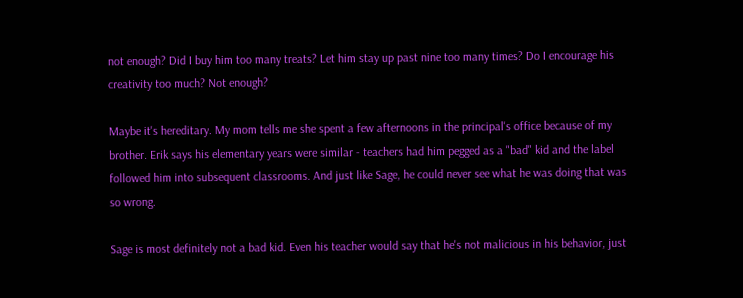not enough? Did I buy him too many treats? Let him stay up past nine too many times? Do I encourage his creativity too much? Not enough?

Maybe it's hereditary. My mom tells me she spent a few afternoons in the principal's office because of my brother. Erik says his elementary years were similar - teachers had him pegged as a "bad" kid and the label followed him into subsequent classrooms. And just like Sage, he could never see what he was doing that was so wrong.

Sage is most definitely not a bad kid. Even his teacher would say that he's not malicious in his behavior, just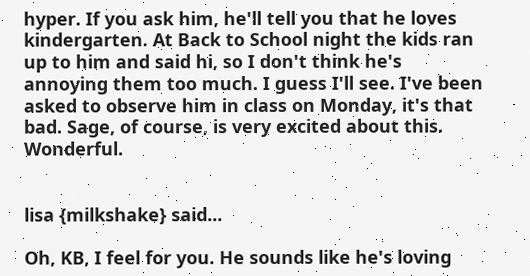hyper. If you ask him, he'll tell you that he loves kindergarten. At Back to School night the kids ran up to him and said hi, so I don't think he's annoying them too much. I guess I'll see. I've been asked to observe him in class on Monday, it's that bad. Sage, of course, is very excited about this. Wonderful.


lisa {milkshake} said...

Oh, KB, I feel for you. He sounds like he's loving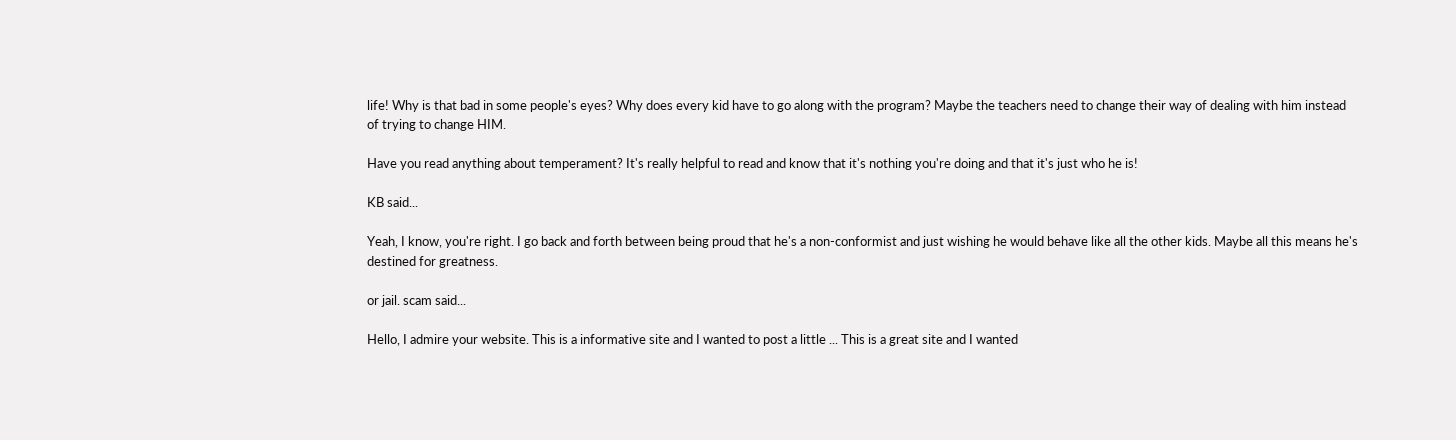life! Why is that bad in some people's eyes? Why does every kid have to go along with the program? Maybe the teachers need to change their way of dealing with him instead of trying to change HIM.

Have you read anything about temperament? It's really helpful to read and know that it's nothing you're doing and that it's just who he is!

KB said...

Yeah, I know, you're right. I go back and forth between being proud that he's a non-conformist and just wishing he would behave like all the other kids. Maybe all this means he's destined for greatness.

or jail. scam said...

Hello, I admire your website. This is a informative site and I wanted to post a little ... This is a great site and I wanted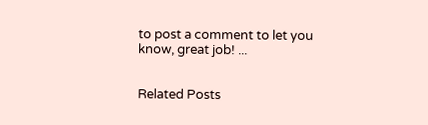to post a comment to let you know, great job! ...


Related Posts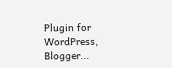Plugin for WordPress, Blogger...